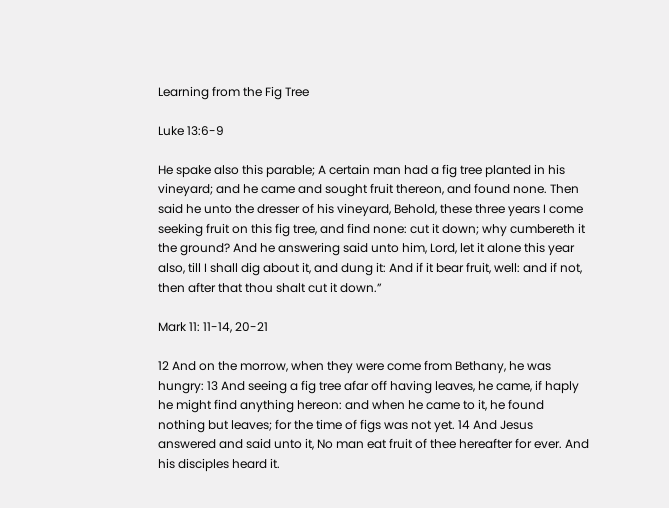Learning from the Fig Tree

Luke 13:6-9

He spake also this parable; A certain man had a fig tree planted in his vineyard; and he came and sought fruit thereon, and found none. Then said he unto the dresser of his vineyard, Behold, these three years I come seeking fruit on this fig tree, and find none: cut it down; why cumbereth it the ground? And he answering said unto him, Lord, let it alone this year also, till I shall dig about it, and dung it: And if it bear fruit, well: and if not, then after that thou shalt cut it down.”

Mark 11: 11-14, 20-21

12 And on the morrow, when they were come from Bethany, he was hungry: 13 And seeing a fig tree afar off having leaves, he came, if haply he might find anything hereon: and when he came to it, he found nothing but leaves; for the time of figs was not yet. 14 And Jesus answered and said unto it, No man eat fruit of thee hereafter for ever. And his disciples heard it.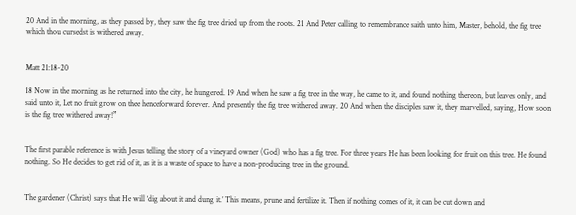20 And in the morning, as they passed by, they saw the fig tree dried up from the roots. 21 And Peter calling to remembrance saith unto him, Master, behold, the fig tree which thou cursedst is withered away.


Matt 21:18-20

18 Now in the morning as he returned into the city, he hungered. 19 And when he saw a fig tree in the way, he came to it, and found nothing thereon, but leaves only, and said unto it, Let no fruit grow on thee henceforward forever. And presently the fig tree withered away. 20 And when the disciples saw it, they marvelled, saying, How soon is the fig tree withered away!”


The first parable reference is with Jesus telling the story of a vineyard owner (God) who has a fig tree. For three years He has been looking for fruit on this tree. He found nothing. So He decides to get rid of it, as it is a waste of space to have a non-producing tree in the ground.


The gardener (Christ) says that He will ‘dig about it and dung it.’ This means, prune and fertilize it. Then if nothing comes of it, it can be cut down and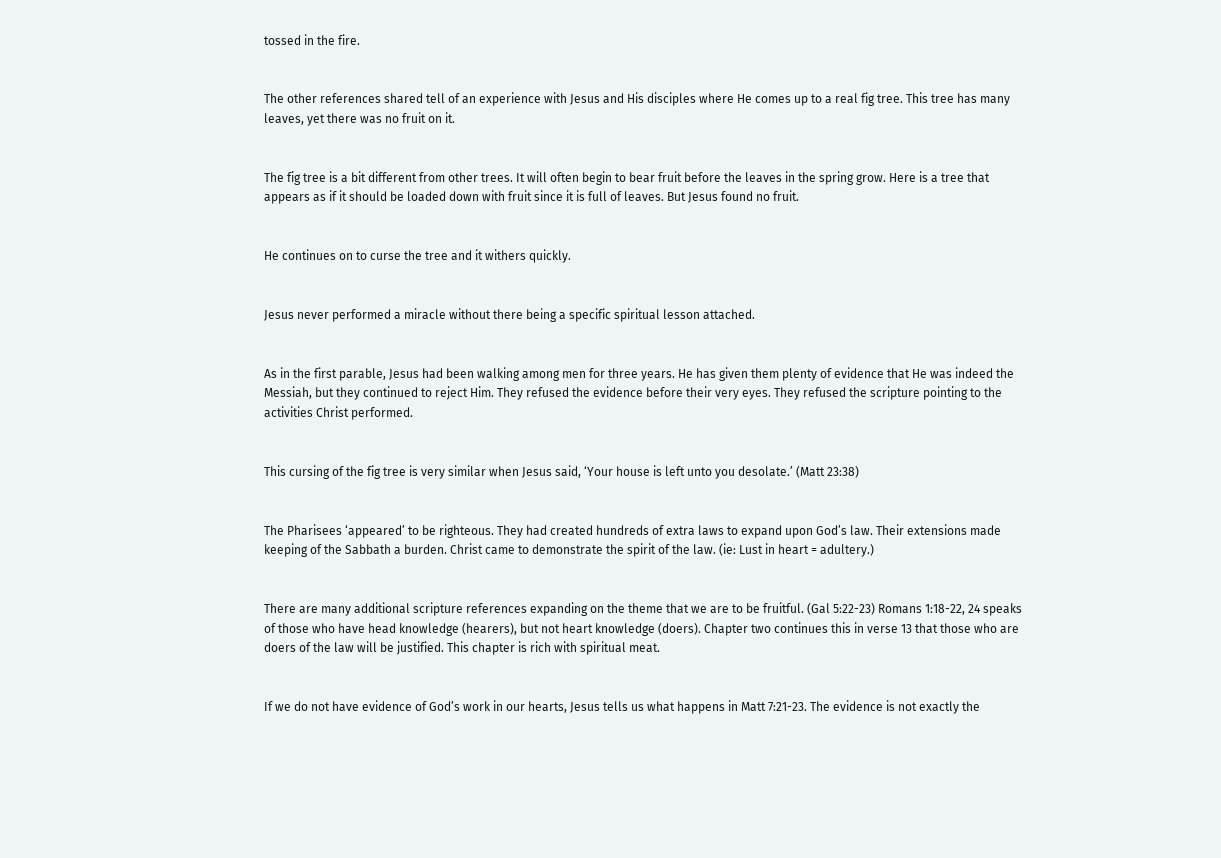tossed in the fire.


The other references shared tell of an experience with Jesus and His disciples where He comes up to a real fig tree. This tree has many leaves, yet there was no fruit on it.


The fig tree is a bit different from other trees. It will often begin to bear fruit before the leaves in the spring grow. Here is a tree that appears as if it should be loaded down with fruit since it is full of leaves. But Jesus found no fruit.


He continues on to curse the tree and it withers quickly.


Jesus never performed a miracle without there being a specific spiritual lesson attached.


As in the first parable, Jesus had been walking among men for three years. He has given them plenty of evidence that He was indeed the Messiah, but they continued to reject Him. They refused the evidence before their very eyes. They refused the scripture pointing to the activities Christ performed.


This cursing of the fig tree is very similar when Jesus said, ‘Your house is left unto you desolate.’ (Matt 23:38)


The Pharisees ‘appeared’ to be righteous. They had created hundreds of extra laws to expand upon God’s law. Their extensions made keeping of the Sabbath a burden. Christ came to demonstrate the spirit of the law. (ie: Lust in heart = adultery.)


There are many additional scripture references expanding on the theme that we are to be fruitful. (Gal 5:22-23) Romans 1:18-22, 24 speaks of those who have head knowledge (hearers), but not heart knowledge (doers). Chapter two continues this in verse 13 that those who are doers of the law will be justified. This chapter is rich with spiritual meat.


If we do not have evidence of God’s work in our hearts, Jesus tells us what happens in Matt 7:21-23. The evidence is not exactly the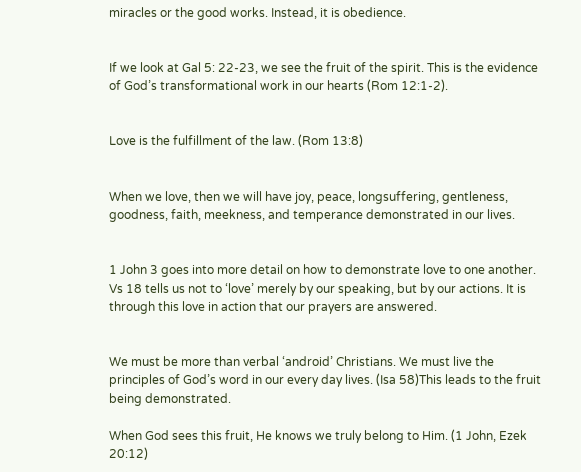miracles or the good works. Instead, it is obedience.


If we look at Gal 5: 22-23, we see the fruit of the spirit. This is the evidence of God’s transformational work in our hearts (Rom 12:1-2).


Love is the fulfillment of the law. (Rom 13:8)


When we love, then we will have joy, peace, longsuffering, gentleness, goodness, faith, meekness, and temperance demonstrated in our lives.


1 John 3 goes into more detail on how to demonstrate love to one another. Vs 18 tells us not to ‘love’ merely by our speaking, but by our actions. It is through this love in action that our prayers are answered.


We must be more than verbal ‘android’ Christians. We must live the principles of God’s word in our every day lives. (Isa 58)This leads to the fruit being demonstrated.

When God sees this fruit, He knows we truly belong to Him. (1 John, Ezek 20:12)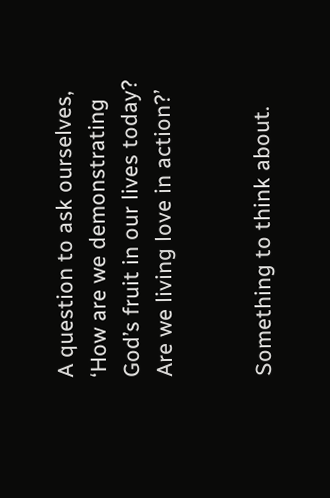A question to ask ourselves, ‘How are we demonstrating God’s fruit in our lives today? Are we living love in action?’


Something to think about.